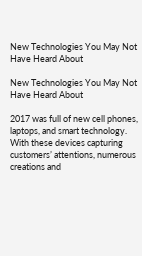New Technologies You May Not Have Heard About

New Technologies You May Not Have Heard About

2017 was full of new cell phones, laptops, and smart technology. With these devices capturing customers’ attentions, numerous creations and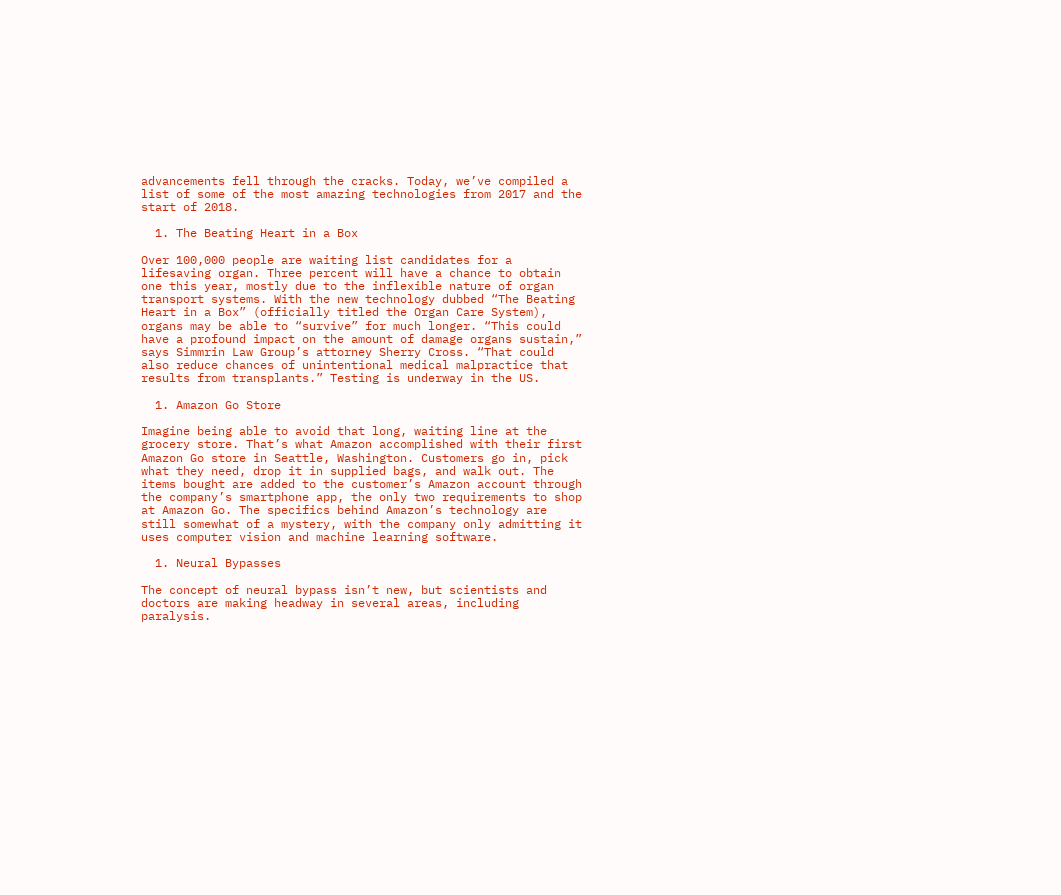advancements fell through the cracks. Today, we’ve compiled a list of some of the most amazing technologies from 2017 and the start of 2018.

  1. The Beating Heart in a Box

Over 100,000 people are waiting list candidates for a lifesaving organ. Three percent will have a chance to obtain one this year, mostly due to the inflexible nature of organ transport systems. With the new technology dubbed “The Beating Heart in a Box” (officially titled the Organ Care System), organs may be able to “survive” for much longer. “This could have a profound impact on the amount of damage organs sustain,” says Simmrin Law Group’s attorney Sherry Cross. “That could also reduce chances of unintentional medical malpractice that results from transplants.” Testing is underway in the US.

  1. Amazon Go Store

Imagine being able to avoid that long, waiting line at the grocery store. That’s what Amazon accomplished with their first Amazon Go store in Seattle, Washington. Customers go in, pick what they need, drop it in supplied bags, and walk out. The items bought are added to the customer’s Amazon account through the company’s smartphone app, the only two requirements to shop at Amazon Go. The specifics behind Amazon’s technology are still somewhat of a mystery, with the company only admitting it uses computer vision and machine learning software.

  1. Neural Bypasses

The concept of neural bypass isn’t new, but scientists and doctors are making headway in several areas, including paralysis.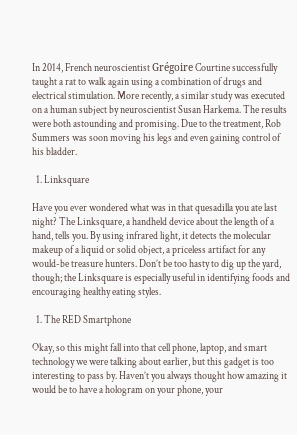In 2014, French neuroscientist Grégoire Courtine successfully taught a rat to walk again using a combination of drugs and electrical stimulation. More recently, a similar study was executed on a human subject by neuroscientist Susan Harkema. The results were both astounding and promising. Due to the treatment, Rob Summers was soon moving his legs and even gaining control of his bladder.

  1. Linksquare

Have you ever wondered what was in that quesadilla you ate last night? The Linksquare, a handheld device about the length of a hand, tells you. By using infrared light, it detects the molecular makeup of a liquid or solid object, a priceless artifact for any would-be treasure hunters. Don’t be too hasty to dig up the yard, though; the Linksquare is especially useful in identifying foods and encouraging healthy eating styles.

  1. The RED Smartphone

Okay, so this might fall into that cell phone, laptop, and smart technology we were talking about earlier, but this gadget is too interesting to pass by. Haven’t you always thought how amazing it would be to have a hologram on your phone, your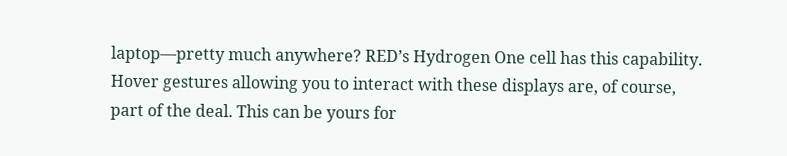laptop—pretty much anywhere? RED’s Hydrogen One cell has this capability. Hover gestures allowing you to interact with these displays are, of course, part of the deal. This can be yours for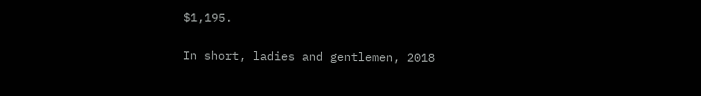$1,195.

In short, ladies and gentlemen, 2018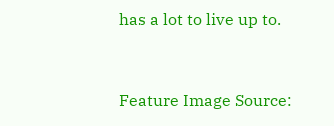has a lot to live up to.


Feature Image Source: